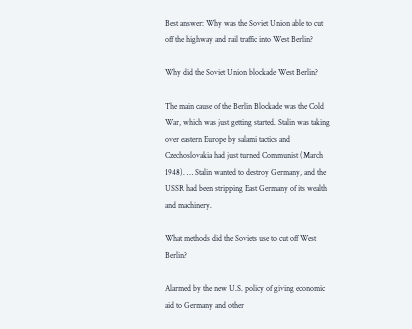Best answer: Why was the Soviet Union able to cut off the highway and rail traffic into West Berlin?

Why did the Soviet Union blockade West Berlin?

The main cause of the Berlin Blockade was the Cold War, which was just getting started. Stalin was taking over eastern Europe by salami tactics and Czechoslovakia had just turned Communist (March 1948). … Stalin wanted to destroy Germany, and the USSR had been stripping East Germany of its wealth and machinery.

What methods did the Soviets use to cut off West Berlin?

Alarmed by the new U.S. policy of giving economic aid to Germany and other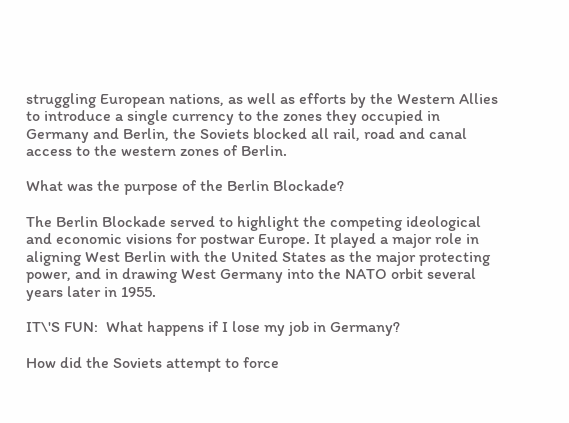struggling European nations, as well as efforts by the Western Allies to introduce a single currency to the zones they occupied in Germany and Berlin, the Soviets blocked all rail, road and canal access to the western zones of Berlin.

What was the purpose of the Berlin Blockade?

The Berlin Blockade served to highlight the competing ideological and economic visions for postwar Europe. It played a major role in aligning West Berlin with the United States as the major protecting power, and in drawing West Germany into the NATO orbit several years later in 1955.

IT\'S FUN:  What happens if I lose my job in Germany?

How did the Soviets attempt to force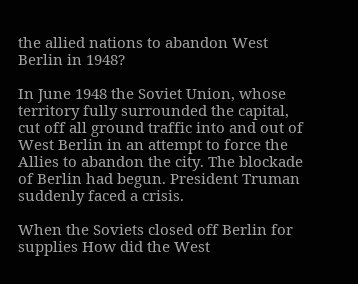the allied nations to abandon West Berlin in 1948?

In June 1948 the Soviet Union, whose territory fully surrounded the capital, cut off all ground traffic into and out of West Berlin in an attempt to force the Allies to abandon the city. The blockade of Berlin had begun. President Truman suddenly faced a crisis.

When the Soviets closed off Berlin for supplies How did the West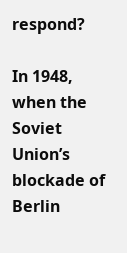respond?

In 1948, when the Soviet Union’s blockade of Berlin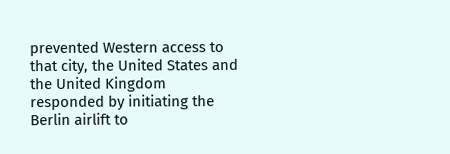prevented Western access to that city, the United States and the United Kingdom responded by initiating the Berlin airlift to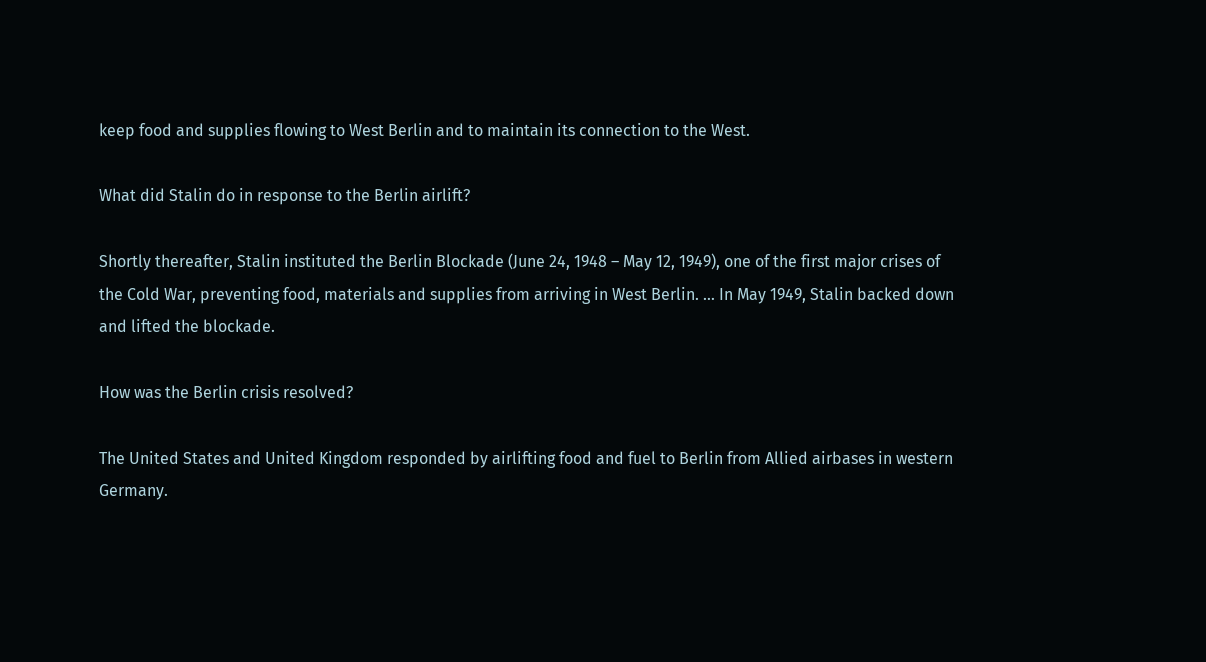keep food and supplies flowing to West Berlin and to maintain its connection to the West.

What did Stalin do in response to the Berlin airlift?

Shortly thereafter, Stalin instituted the Berlin Blockade (June 24, 1948 – May 12, 1949), one of the first major crises of the Cold War, preventing food, materials and supplies from arriving in West Berlin. … In May 1949, Stalin backed down and lifted the blockade.

How was the Berlin crisis resolved?

The United States and United Kingdom responded by airlifting food and fuel to Berlin from Allied airbases in western Germany.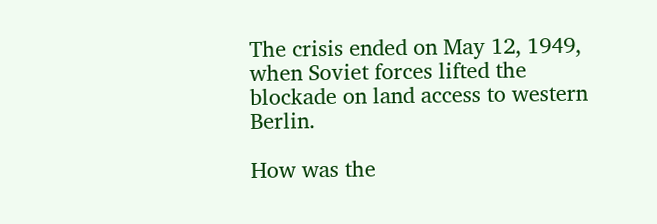The crisis ended on May 12, 1949, when Soviet forces lifted the blockade on land access to western Berlin.

How was the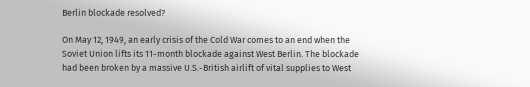Berlin blockade resolved?

On May 12, 1949, an early crisis of the Cold War comes to an end when the Soviet Union lifts its 11-month blockade against West Berlin. The blockade had been broken by a massive U.S.-British airlift of vital supplies to West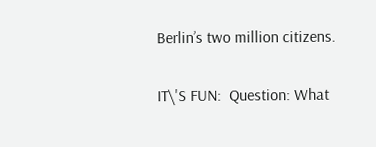Berlin’s two million citizens.

IT\'S FUN:  Question: What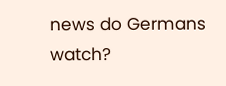news do Germans watch?